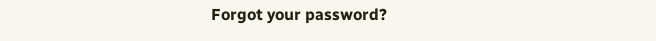Forgot your password?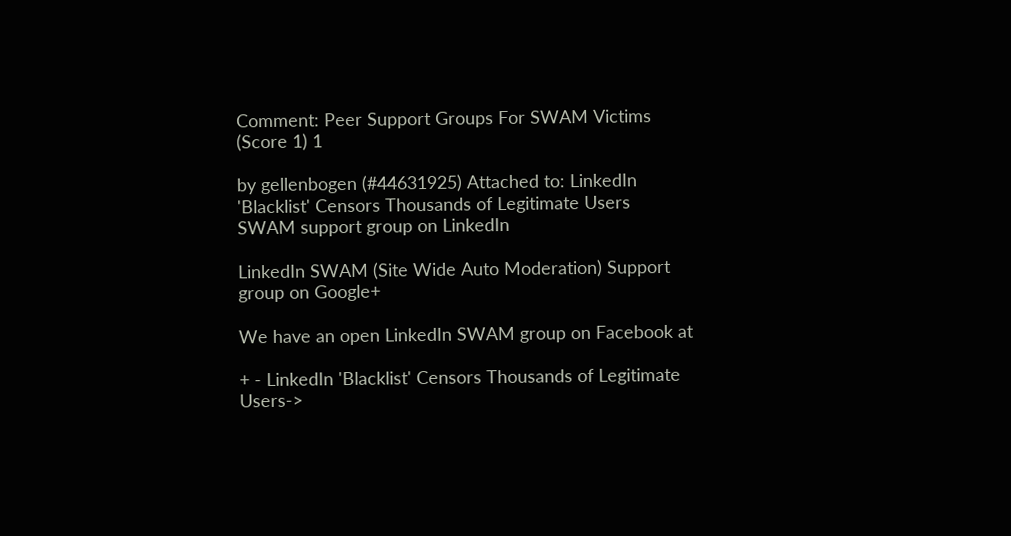Comment: Peer Support Groups For SWAM Victims (Score 1) 1

by gellenbogen (#44631925) Attached to: LinkedIn 'Blacklist' Censors Thousands of Legitimate Users
SWAM support group on LinkedIn

LinkedIn SWAM (Site Wide Auto Moderation) Support group on Google+

We have an open LinkedIn SWAM group on Facebook at

+ - LinkedIn 'Blacklist' Censors Thousands of Legitimate Users->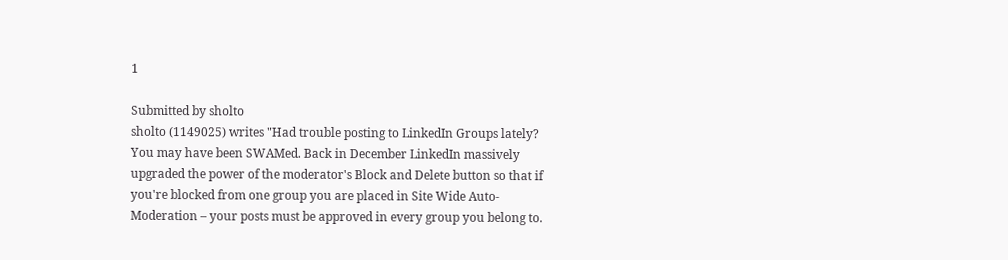1

Submitted by sholto
sholto (1149025) writes "Had trouble posting to LinkedIn Groups lately? You may have been SWAMed. Back in December LinkedIn massively upgraded the power of the moderator's Block and Delete button so that if you're blocked from one group you are placed in Site Wide Auto-Moderation – your posts must be approved in every group you belong to.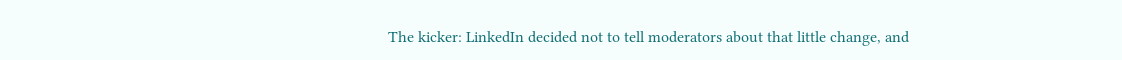The kicker: LinkedIn decided not to tell moderators about that little change, and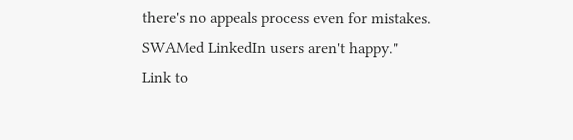there's no appeals process even for mistakes. SWAMed LinkedIn users aren't happy."
Link to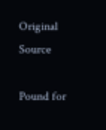Original Source

Pound for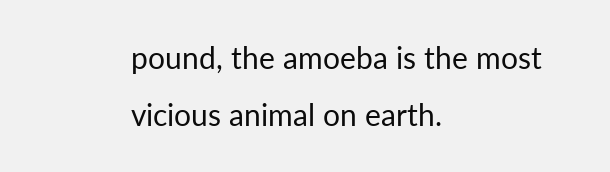pound, the amoeba is the most vicious animal on earth.